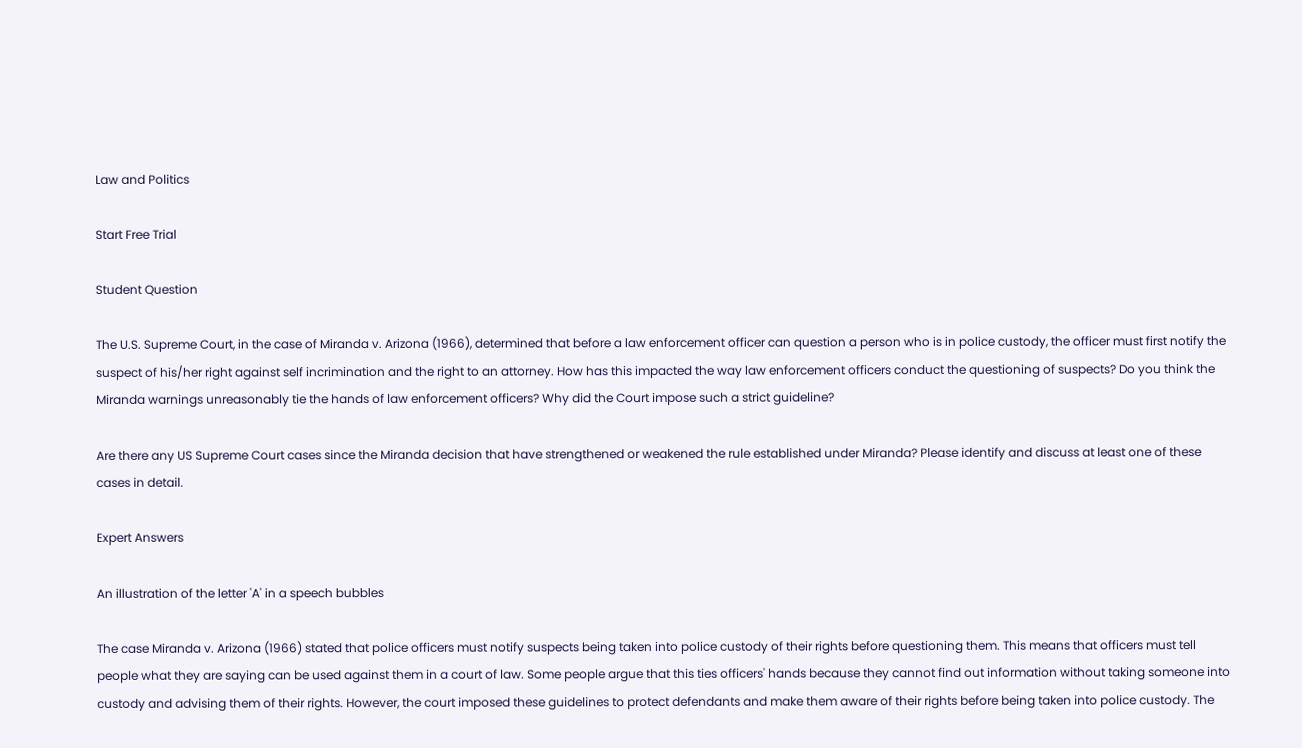Law and Politics

Start Free Trial

Student Question

The U.S. Supreme Court, in the case of Miranda v. Arizona (1966), determined that before a law enforcement officer can question a person who is in police custody, the officer must first notify the suspect of his/her right against self incrimination and the right to an attorney. How has this impacted the way law enforcement officers conduct the questioning of suspects? Do you think the Miranda warnings unreasonably tie the hands of law enforcement officers? Why did the Court impose such a strict guideline?

Are there any US Supreme Court cases since the Miranda decision that have strengthened or weakened the rule established under Miranda? Please identify and discuss at least one of these cases in detail.

Expert Answers

An illustration of the letter 'A' in a speech bubbles

The case Miranda v. Arizona (1966) stated that police officers must notify suspects being taken into police custody of their rights before questioning them. This means that officers must tell people what they are saying can be used against them in a court of law. Some people argue that this ties officers' hands because they cannot find out information without taking someone into custody and advising them of their rights. However, the court imposed these guidelines to protect defendants and make them aware of their rights before being taken into police custody. The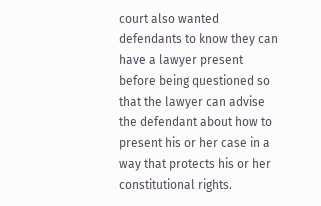court also wanted defendants to know they can have a lawyer present before being questioned so that the lawyer can advise the defendant about how to present his or her case in a way that protects his or her constitutional rights.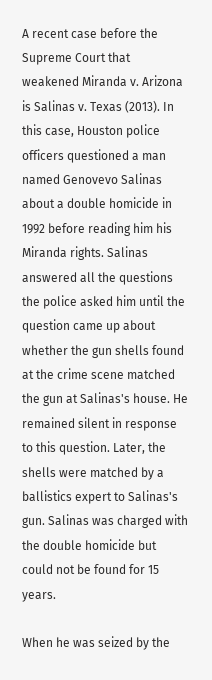A recent case before the Supreme Court that weakened Miranda v. Arizona is Salinas v. Texas (2013). In this case, Houston police officers questioned a man named Genovevo Salinas about a double homicide in 1992 before reading him his Miranda rights. Salinas answered all the questions the police asked him until the question came up about whether the gun shells found at the crime scene matched the gun at Salinas's house. He remained silent in response to this question. Later, the shells were matched by a ballistics expert to Salinas's gun. Salinas was charged with the double homicide but could not be found for 15 years.

When he was seized by the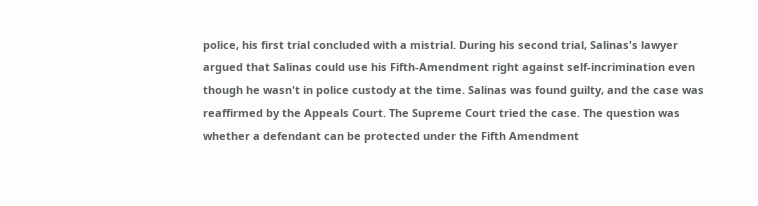police, his first trial concluded with a mistrial. During his second trial, Salinas's lawyer argued that Salinas could use his Fifth-Amendment right against self-incrimination even though he wasn't in police custody at the time. Salinas was found guilty, and the case was reaffirmed by the Appeals Court. The Supreme Court tried the case. The question was whether a defendant can be protected under the Fifth Amendment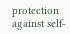protection against self-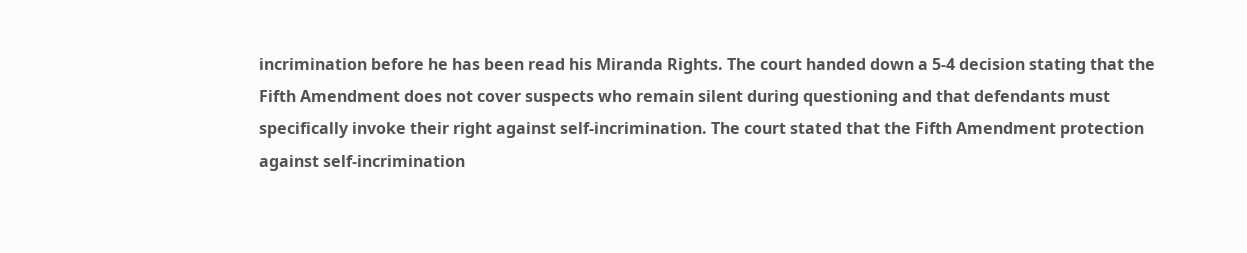incrimination before he has been read his Miranda Rights. The court handed down a 5-4 decision stating that the Fifth Amendment does not cover suspects who remain silent during questioning and that defendants must specifically invoke their right against self-incrimination. The court stated that the Fifth Amendment protection against self-incrimination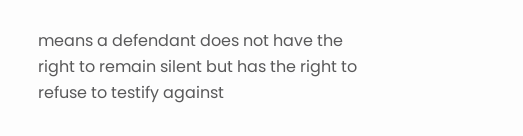means a defendant does not have the right to remain silent but has the right to refuse to testify against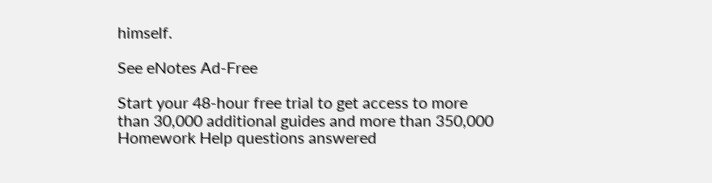himself.

See eNotes Ad-Free

Start your 48-hour free trial to get access to more than 30,000 additional guides and more than 350,000 Homework Help questions answered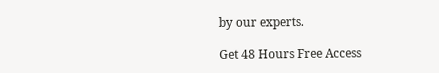by our experts.

Get 48 Hours Free Access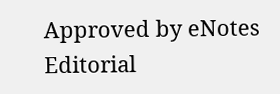Approved by eNotes Editorial